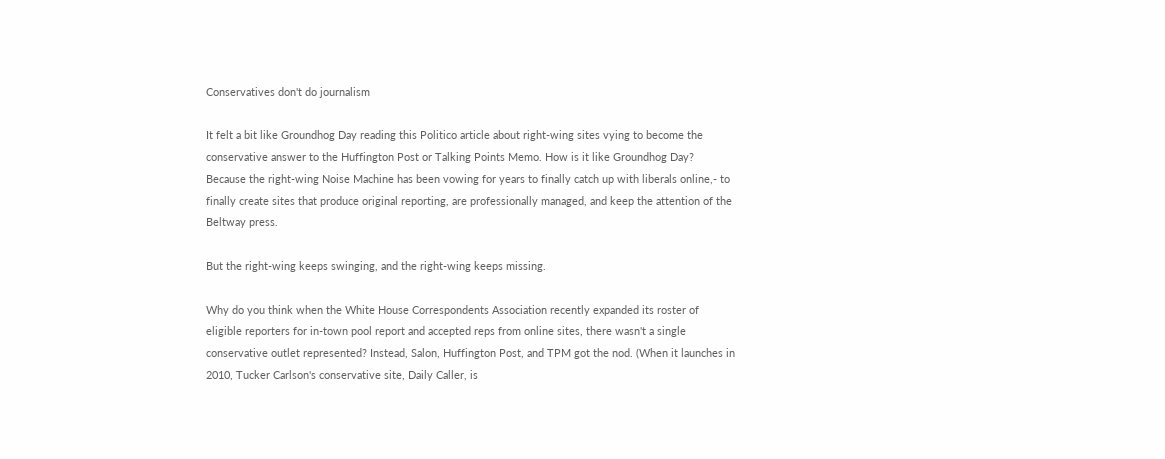Conservatives don't do journalism

It felt a bit like Groundhog Day reading this Politico article about right-wing sites vying to become the conservative answer to the Huffington Post or Talking Points Memo. How is it like Groundhog Day? Because the right-wing Noise Machine has been vowing for years to finally catch up with liberals online,- to finally create sites that produce original reporting, are professionally managed, and keep the attention of the Beltway press.

But the right-wing keeps swinging, and the right-wing keeps missing.

Why do you think when the White House Correspondents Association recently expanded its roster of eligible reporters for in-town pool report and accepted reps from online sites, there wasn't a single conservative outlet represented? Instead, Salon, Huffington Post, and TPM got the nod. (When it launches in 2010, Tucker Carlson's conservative site, Daily Caller, is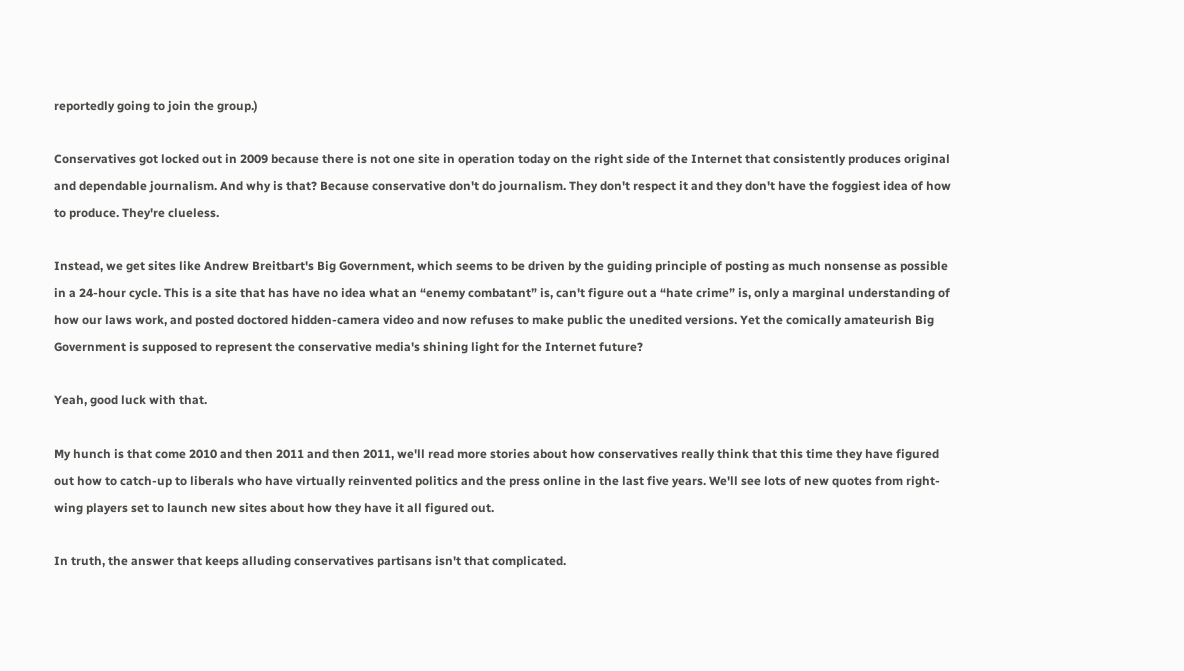reportedly going to join the group.)

Conservatives got locked out in 2009 because there is not one site in operation today on the right side of the Internet that consistently produces original and dependable journalism. And why is that? Because conservative don't do journalism. They don't respect it and they don't have the foggiest idea of how to produce. They're clueless.

Instead, we get sites like Andrew Breitbart's Big Government, which seems to be driven by the guiding principle of posting as much nonsense as possible in a 24-hour cycle. This is a site that has have no idea what an “enemy combatant” is, can't figure out a “hate crime” is, only a marginal understanding of how our laws work, and posted doctored hidden-camera video and now refuses to make public the unedited versions. Yet the comically amateurish Big Government is supposed to represent the conservative media's shining light for the Internet future?

Yeah, good luck with that.

My hunch is that come 2010 and then 2011 and then 2011, we'll read more stories about how conservatives really think that this time they have figured out how to catch-up to liberals who have virtually reinvented politics and the press online in the last five years. We'll see lots of new quotes from right-wing players set to launch new sites about how they have it all figured out.

In truth, the answer that keeps alluding conservatives partisans isn't that complicated.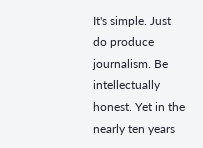It's simple. Just do produce journalism. Be intellectually honest. Yet in the nearly ten years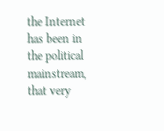the Internet has been in the political mainstream, that very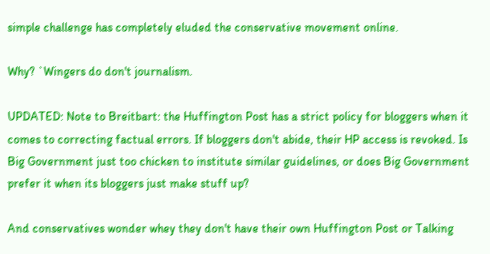simple challenge has completely eluded the conservative movement online.

Why? `Wingers do don't journalism.

UPDATED: Note to Breitbart: the Huffington Post has a strict policy for bloggers when it comes to correcting factual errors. If bloggers don't abide, their HP access is revoked. Is Big Government just too chicken to institute similar guidelines, or does Big Government prefer it when its bloggers just make stuff up?

And conservatives wonder whey they don't have their own Huffington Post or Talking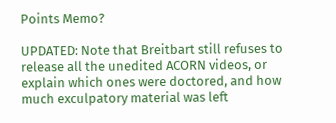Points Memo?

UPDATED: Note that Breitbart still refuses to release all the unedited ACORN videos, or explain which ones were doctored, and how much exculpatory material was left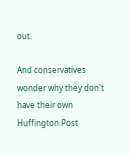out.

And conservatives wonder why they don't have their own Huffington Post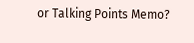or Talking Points Memo?